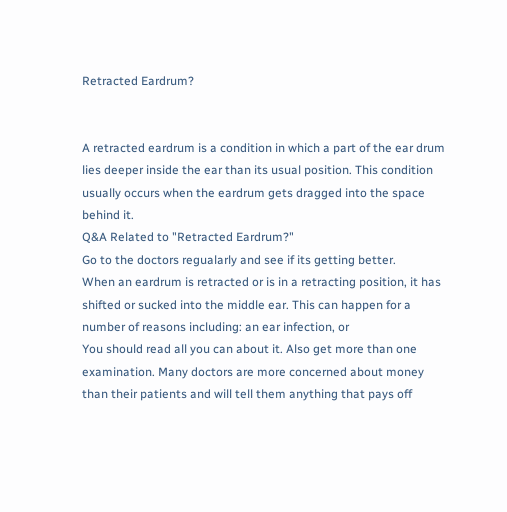Retracted Eardrum?


A retracted eardrum is a condition in which a part of the ear drum lies deeper inside the ear than its usual position. This condition usually occurs when the eardrum gets dragged into the space behind it.
Q&A Related to "Retracted Eardrum?"
Go to the doctors regualarly and see if its getting better.
When an eardrum is retracted or is in a retracting position, it has shifted or sucked into the middle ear. This can happen for a number of reasons including: an ear infection, or
You should read all you can about it. Also get more than one examination. Many doctors are more concerned about money than their patients and will tell them anything that pays off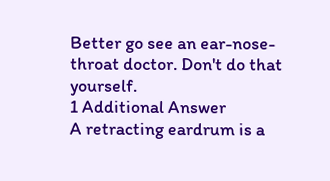Better go see an ear-nose-throat doctor. Don't do that yourself.
1 Additional Answer
A retracting eardrum is a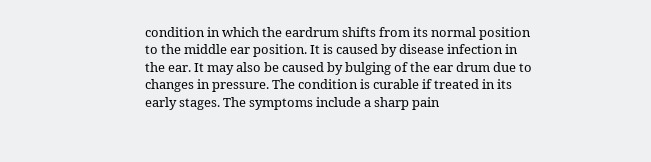condition in which the eardrum shifts from its normal position to the middle ear position. It is caused by disease infection in the ear. It may also be caused by bulging of the ear drum due to changes in pressure. The condition is curable if treated in its early stages. The symptoms include a sharp pain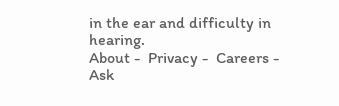in the ear and difficulty in hearing.
About -  Privacy -  Careers -  Ask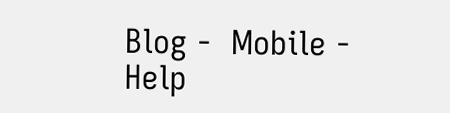Blog -  Mobile -  Help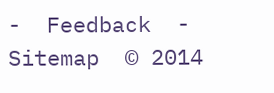-  Feedback  -  Sitemap  © 2014